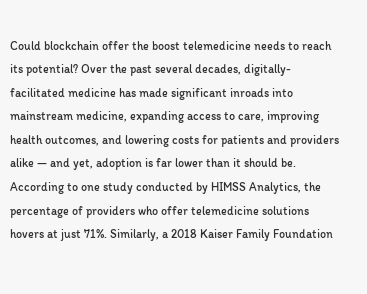Could blockchain offer the boost telemedicine needs to reach its potential? Over the past several decades, digitally-facilitated medicine has made significant inroads into mainstream medicine, expanding access to care, improving health outcomes, and lowering costs for patients and providers alike — and yet, adoption is far lower than it should be. According to one study conducted by HIMSS Analytics, the percentage of providers who offer telemedicine solutions hovers at just 71%. Similarly, a 2018 Kaiser Family Foundation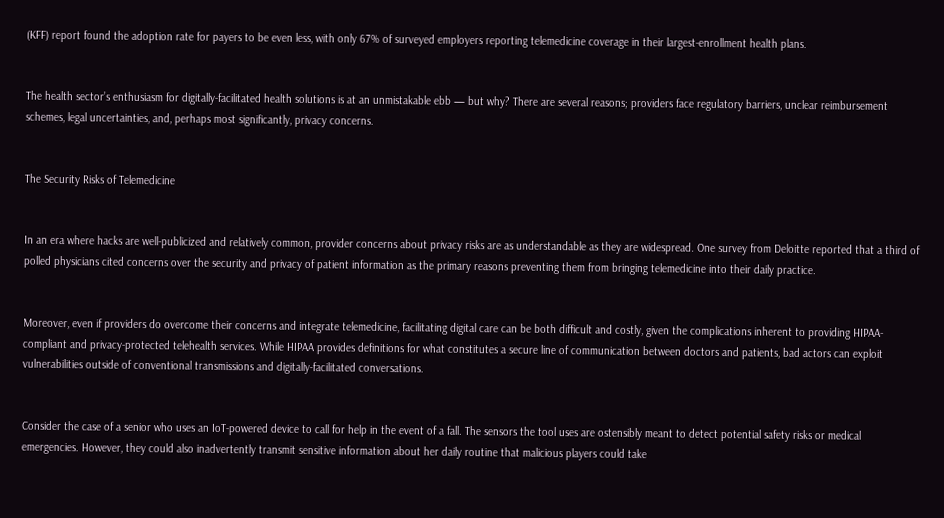(KFF) report found the adoption rate for payers to be even less, with only 67% of surveyed employers reporting telemedicine coverage in their largest-enrollment health plans.


The health sector’s enthusiasm for digitally-facilitated health solutions is at an unmistakable ebb — but why? There are several reasons; providers face regulatory barriers, unclear reimbursement schemes, legal uncertainties, and, perhaps most significantly, privacy concerns.


The Security Risks of Telemedicine


In an era where hacks are well-publicized and relatively common, provider concerns about privacy risks are as understandable as they are widespread. One survey from Deloitte reported that a third of polled physicians cited concerns over the security and privacy of patient information as the primary reasons preventing them from bringing telemedicine into their daily practice.


Moreover, even if providers do overcome their concerns and integrate telemedicine, facilitating digital care can be both difficult and costly, given the complications inherent to providing HIPAA-compliant and privacy-protected telehealth services. While HIPAA provides definitions for what constitutes a secure line of communication between doctors and patients, bad actors can exploit vulnerabilities outside of conventional transmissions and digitally-facilitated conversations.


Consider the case of a senior who uses an IoT-powered device to call for help in the event of a fall. The sensors the tool uses are ostensibly meant to detect potential safety risks or medical emergencies. However, they could also inadvertently transmit sensitive information about her daily routine that malicious players could take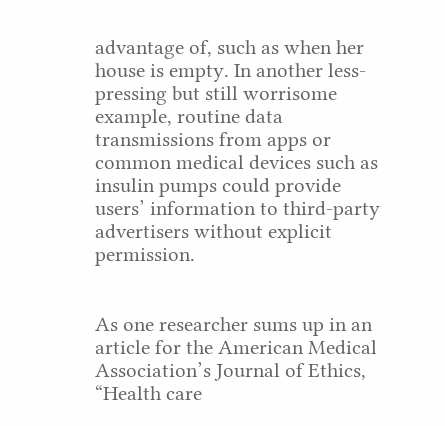advantage of, such as when her house is empty. In another less-pressing but still worrisome example, routine data transmissions from apps or common medical devices such as insulin pumps could provide users’ information to third-party advertisers without explicit permission.


As one researcher sums up in an article for the American Medical Association’s Journal of Ethics, “Health care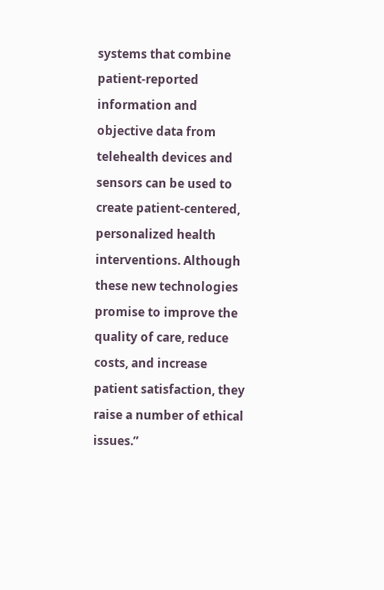systems that combine patient-reported information and objective data from telehealth devices and sensors can be used to create patient-centered, personalized health interventions. Although these new technologies promise to improve the quality of care, reduce costs, and increase patient satisfaction, they raise a number of ethical issues.”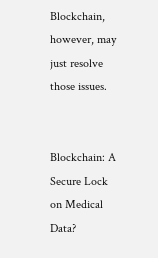Blockchain, however, may just resolve those issues.


Blockchain: A Secure Lock on Medical Data?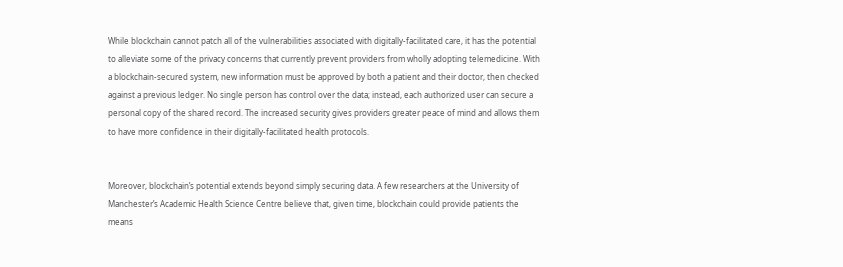While blockchain cannot patch all of the vulnerabilities associated with digitally-facilitated care, it has the potential to alleviate some of the privacy concerns that currently prevent providers from wholly adopting telemedicine. With a blockchain-secured system, new information must be approved by both a patient and their doctor, then checked against a previous ledger. No single person has control over the data; instead, each authorized user can secure a personal copy of the shared record. The increased security gives providers greater peace of mind and allows them to have more confidence in their digitally-facilitated health protocols.


Moreover, blockchain’s potential extends beyond simply securing data. A few researchers at the University of Manchester’s Academic Health Science Centre believe that, given time, blockchain could provide patients the means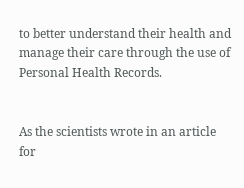to better understand their health and manage their care through the use of Personal Health Records.


As the scientists wrote in an article for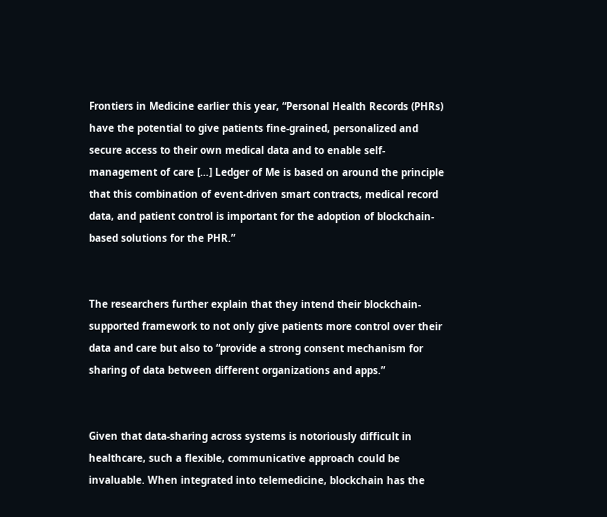Frontiers in Medicine earlier this year, “Personal Health Records (PHRs) have the potential to give patients fine-grained, personalized and secure access to their own medical data and to enable self-management of care […] Ledger of Me is based on around the principle that this combination of event-driven smart contracts, medical record data, and patient control is important for the adoption of blockchain-based solutions for the PHR.”


The researchers further explain that they intend their blockchain-supported framework to not only give patients more control over their data and care but also to “provide a strong consent mechanism for sharing of data between different organizations and apps.”


Given that data-sharing across systems is notoriously difficult in healthcare, such a flexible, communicative approach could be invaluable. When integrated into telemedicine, blockchain has the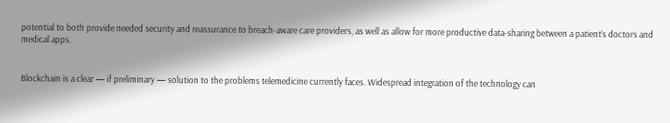potential to both provide needed security and reassurance to breach-aware care providers, as well as allow for more productive data-sharing between a patient’s doctors and medical apps.


Blockchain is a clear — if preliminary — solution to the problems telemedicine currently faces. Widespread integration of the technology can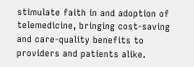stimulate faith in and adoption of telemedicine, bringing cost-saving and care-quality benefits to providers and patients alike.